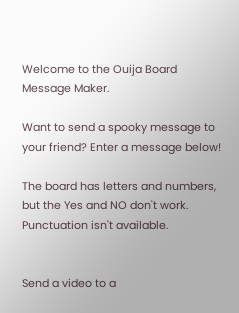Welcome to the Ouija Board Message Maker.

Want to send a spooky message to your friend? Enter a message below!

The board has letters and numbers, but the Yes and NO don't work. Punctuation isn't available.


Send a video to a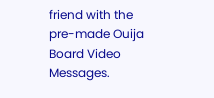friend with the pre-made Ouija Board Video Messages.